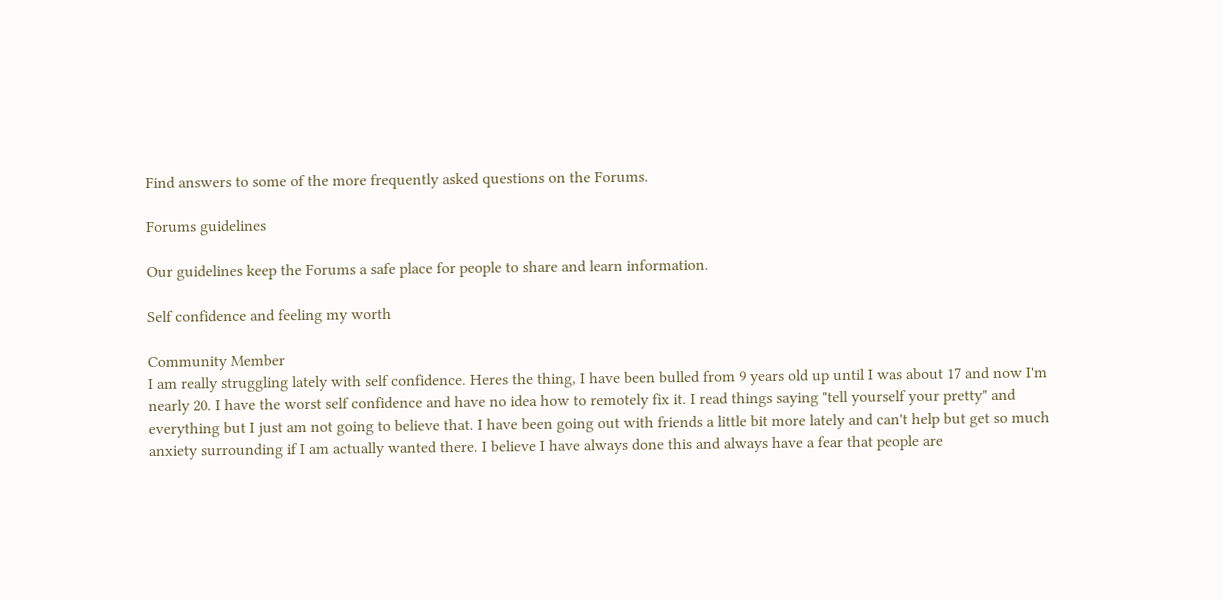Find answers to some of the more frequently asked questions on the Forums.

Forums guidelines

Our guidelines keep the Forums a safe place for people to share and learn information.

Self confidence and feeling my worth

Community Member
I am really struggling lately with self confidence. Heres the thing, I have been bulled from 9 years old up until I was about 17 and now I'm nearly 20. I have the worst self confidence and have no idea how to remotely fix it. I read things saying "tell yourself your pretty" and everything but I just am not going to believe that. I have been going out with friends a little bit more lately and can't help but get so much anxiety surrounding if I am actually wanted there. I believe I have always done this and always have a fear that people are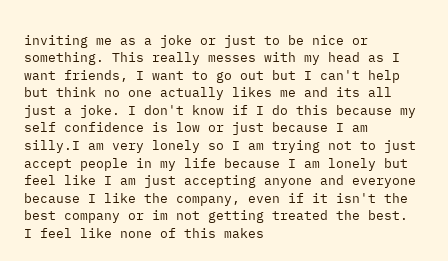inviting me as a joke or just to be nice or something. This really messes with my head as I want friends, I want to go out but I can't help but think no one actually likes me and its all just a joke. I don't know if I do this because my self confidence is low or just because I am silly.I am very lonely so I am trying not to just accept people in my life because I am lonely but feel like I am just accepting anyone and everyone because I like the company, even if it isn't the best company or im not getting treated the best. I feel like none of this makes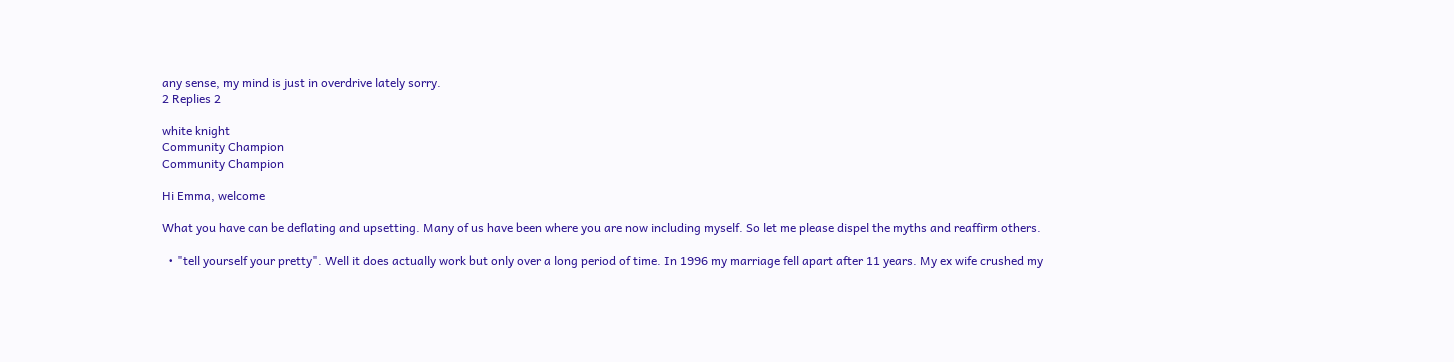any sense, my mind is just in overdrive lately sorry.
2 Replies 2

white knight
Community Champion
Community Champion

Hi Emma, welcome

What you have can be deflating and upsetting. Many of us have been where you are now including myself. So let me please dispel the myths and reaffirm others.

  • "tell yourself your pretty". Well it does actually work but only over a long period of time. In 1996 my marriage fell apart after 11 years. My ex wife crushed my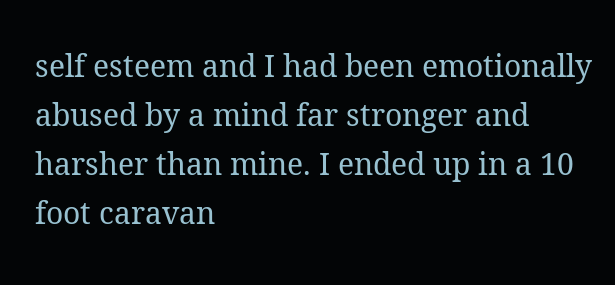self esteem and I had been emotionally abused by a mind far stronger and harsher than mine. I ended up in a 10 foot caravan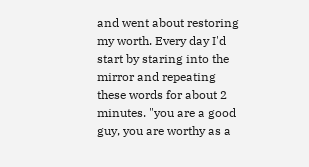and went about restoring my worth. Every day I'd start by staring into the mirror and repeating these words for about 2 minutes. "you are a good guy, you are worthy as a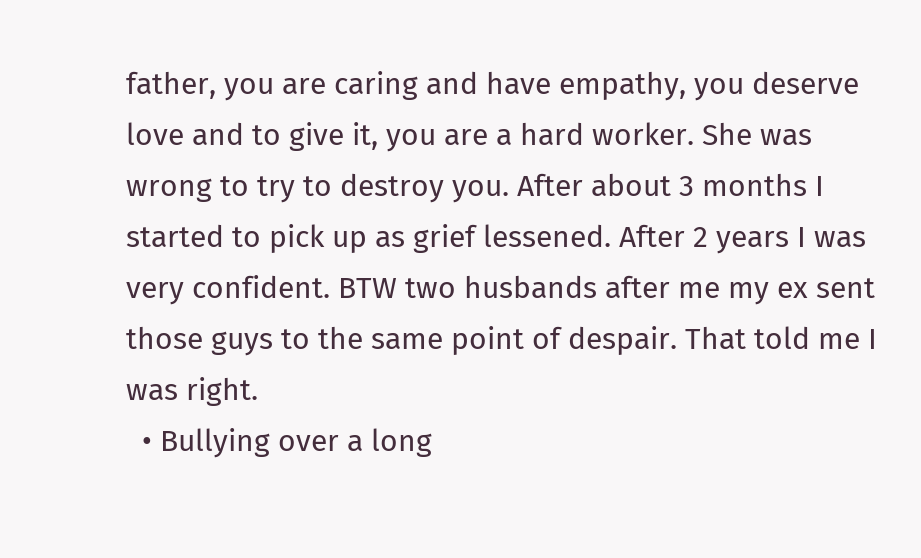father, you are caring and have empathy, you deserve love and to give it, you are a hard worker. She was wrong to try to destroy you. After about 3 months I started to pick up as grief lessened. After 2 years I was very confident. BTW two husbands after me my ex sent those guys to the same point of despair. That told me I was right.
  • Bullying over a long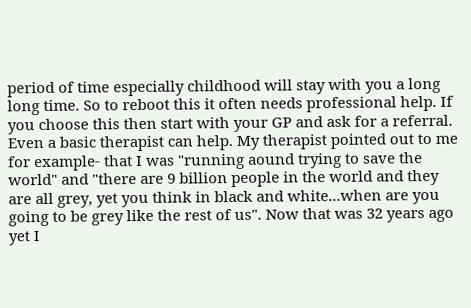period of time especially childhood will stay with you a long long time. So to reboot this it often needs professional help. If you choose this then start with your GP and ask for a referral. Even a basic therapist can help. My therapist pointed out to me for example- that I was "running aound trying to save the world" and "there are 9 billion people in the world and they are all grey, yet you think in black and white...when are you going to be grey like the rest of us". Now that was 32 years ago yet I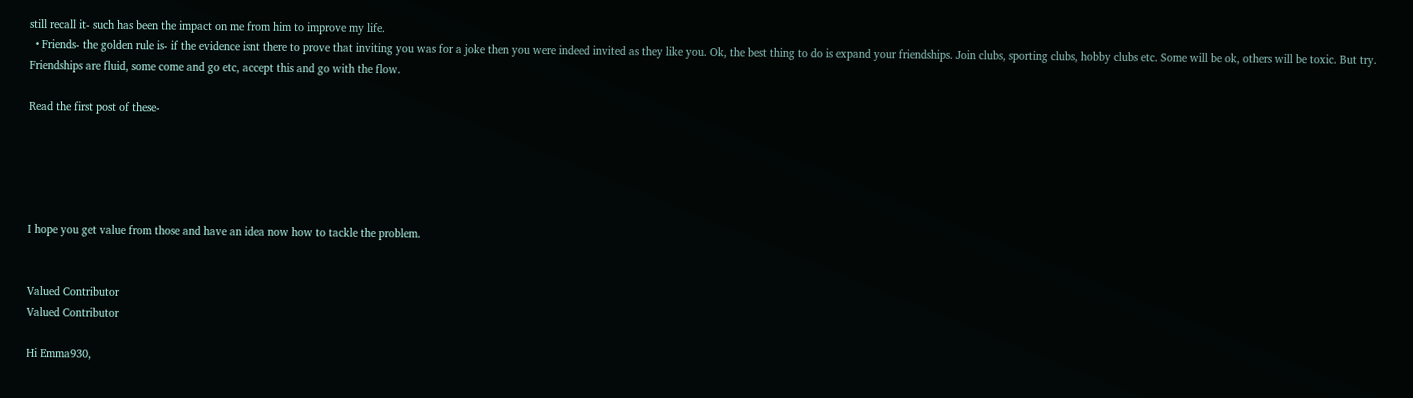still recall it- such has been the impact on me from him to improve my life.
  • Friends- the golden rule is- if the evidence isnt there to prove that inviting you was for a joke then you were indeed invited as they like you. Ok, the best thing to do is expand your friendships. Join clubs, sporting clubs, hobby clubs etc. Some will be ok, others will be toxic. But try. Friendships are fluid, some come and go etc, accept this and go with the flow.

Read the first post of these-





I hope you get value from those and have an idea now how to tackle the problem.


Valued Contributor
Valued Contributor

Hi Emma930,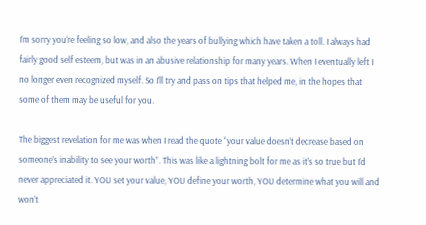I’m sorry you‘re feeling so low, and also the years of bullying which have taken a toll. I always had fairly good self esteem, but was in an abusive relationship for many years. When I eventually left I no longer even recognized myself. So I’ll try and pass on tips that helped me, in the hopes that some of them may be useful for you.

The biggest revelation for me was when I read the quote “your value doesn’t decrease based on someone’s inability to see your worth”. This was like a lightning bolt for me as it’s so true but I’d never appreciated it. YOU set your value, YOU define your worth, YOU determine what you will and won’t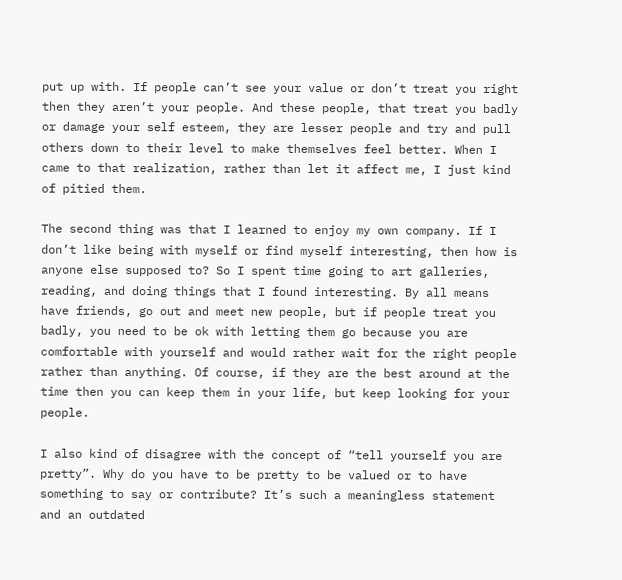put up with. If people can’t see your value or don’t treat you right then they aren’t your people. And these people, that treat you badly or damage your self esteem, they are lesser people and try and pull others down to their level to make themselves feel better. When I came to that realization, rather than let it affect me, I just kind of pitied them.

The second thing was that I learned to enjoy my own company. If I don’t like being with myself or find myself interesting, then how is anyone else supposed to? So I spent time going to art galleries, reading, and doing things that I found interesting. By all means have friends, go out and meet new people, but if people treat you badly, you need to be ok with letting them go because you are comfortable with yourself and would rather wait for the right people rather than anything. Of course, if they are the best around at the time then you can keep them in your life, but keep looking for your people.

I also kind of disagree with the concept of “tell yourself you are pretty”. Why do you have to be pretty to be valued or to have something to say or contribute? It’s such a meaningless statement and an outdated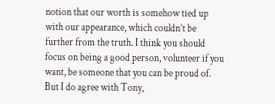notion that our worth is somehow tied up with our appearance, which couldn’t be further from the truth. I think you should focus on being a good person, volunteer if you want, be someone that you can be proud of. But I do agree with Tony,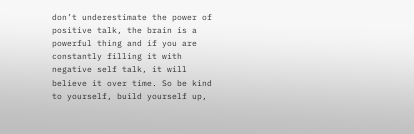don’t underestimate the power of positive talk, the brain is a powerful thing and if you are constantly filling it with negative self talk, it will believe it over time. So be kind to yourself, build yourself up,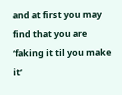and at first you may find that you are ‘faking it til you make it’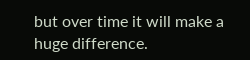but over time it will make a huge difference.